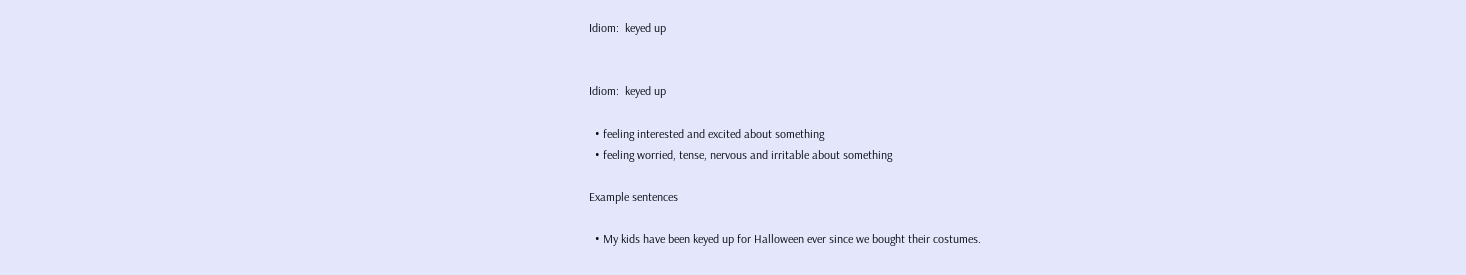Idiom:  keyed up


Idiom:  keyed up

  • feeling interested and excited about something
  • feeling worried, tense, nervous and irritable about something

Example sentences

  • My kids have been keyed up for Halloween ever since we bought their costumes.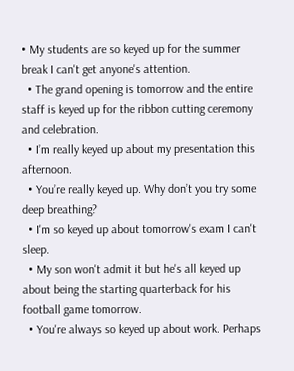• My students are so keyed up for the summer break I can't get anyone's attention.
  • The grand opening is tomorrow and the entire staff is keyed up for the ribbon cutting ceremony and celebration.
  • I’m really keyed up about my presentation this afternoon.
  • You’re really keyed up. Why don’t you try some deep breathing?
  • I'm so keyed up about tomorrow's exam I can't sleep.
  • My son won't admit it but he's all keyed up about being the starting quarterback for his football game tomorrow.
  • You're always so keyed up about work. Perhaps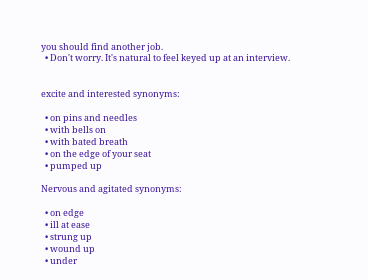you should find another job.
  • Don't worry. It's natural to feel keyed up at an interview.


excite and interested synonyms:

  • on pins and needles
  • with bells on
  • with bated breath
  • on the edge of your seat
  • pumped up

Nervous and agitated synonyms:

  • on edge
  • ill at ease
  • strung up
  • wound up
  • under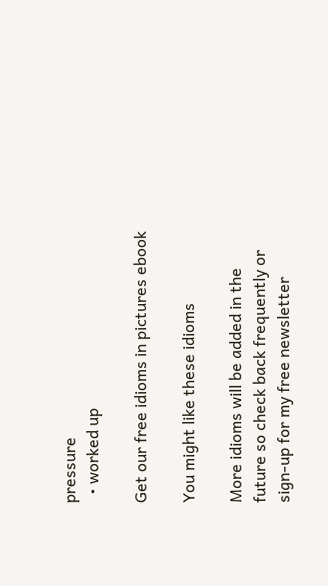pressure
  • worked up

Get our free idioms in pictures ebook

You might like these idioms

More idioms will be added in the future so check back frequently or sign-up for my free newsletter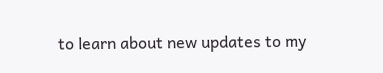to learn about new updates to my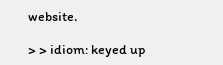website.

> > idiom: keyed up